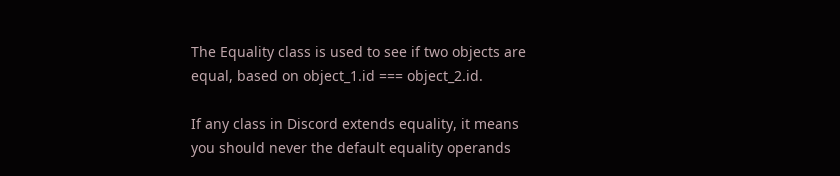The Equality class is used to see if two objects are equal, based on object_1.id === object_2.id.

If any class in Discord extends equality, it means you should never the default equality operands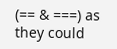(== & ===) as they could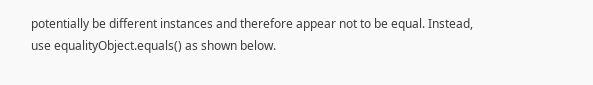potentially be different instances and therefore appear not to be equal. Instead, use equalityObject.equals() as shown below.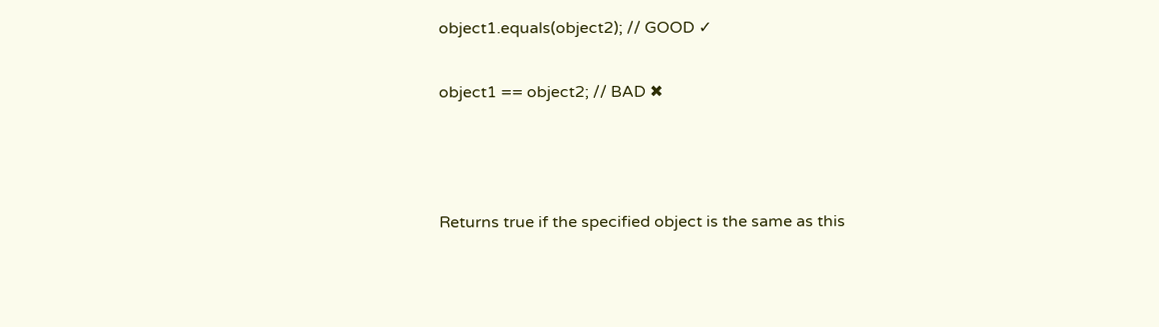object1.equals(object2); // GOOD ✓

object1 == object2; // BAD ✖



Returns true if the specified object is the same as this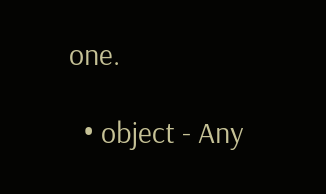one.

  • object - Any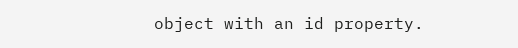object with an id property.